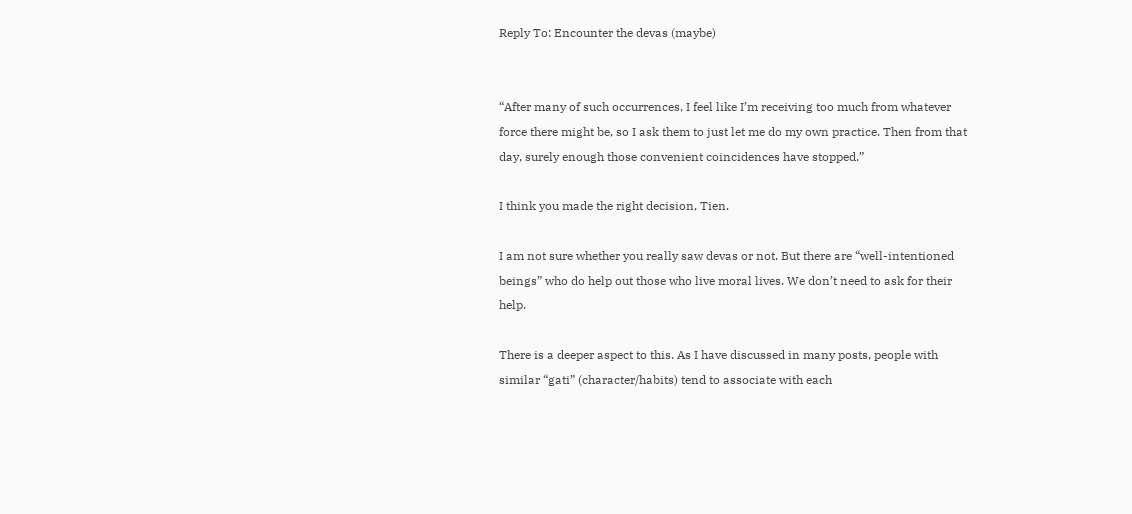Reply To: Encounter the devas (maybe)


“After many of such occurrences, I feel like I’m receiving too much from whatever force there might be, so I ask them to just let me do my own practice. Then from that day, surely enough those convenient coincidences have stopped.”

I think you made the right decision, Tien.

I am not sure whether you really saw devas or not. But there are “well-intentioned beings” who do help out those who live moral lives. We don’t need to ask for their help.

There is a deeper aspect to this. As I have discussed in many posts, people with similar “gati” (character/habits) tend to associate with each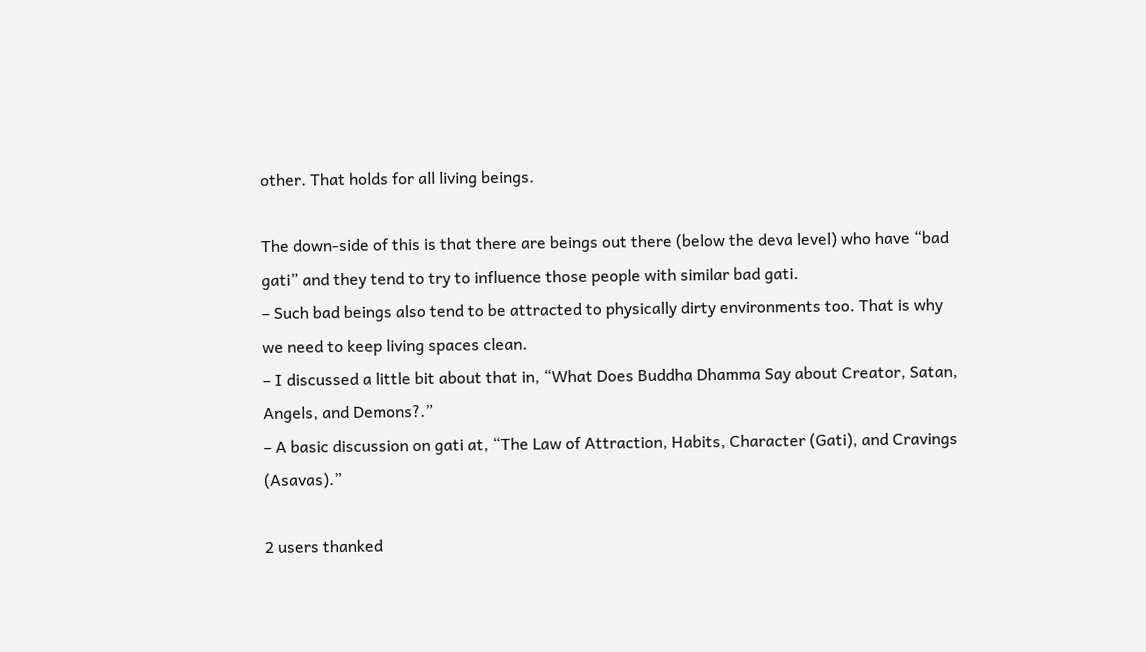other. That holds for all living beings.

The down-side of this is that there are beings out there (below the deva level) who have “bad gati” and they tend to try to influence those people with similar bad gati.
– Such bad beings also tend to be attracted to physically dirty environments too. That is why we need to keep living spaces clean.
– I discussed a little bit about that in, “What Does Buddha Dhamma Say about Creator, Satan, Angels, and Demons?.”
– A basic discussion on gati at, “The Law of Attraction, Habits, Character (Gati), and Cravings (Asavas).”

2 users thanked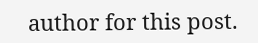author for this post.